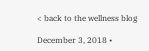< back to the wellness blog

December 3, 2018 •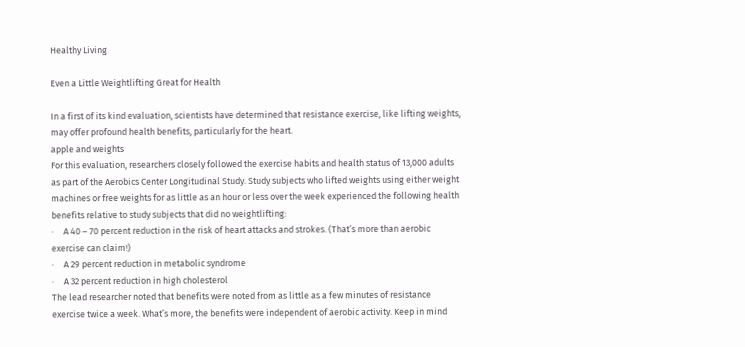Healthy Living

Even a Little Weightlifting Great for Health

In a first of its kind evaluation, scientists have determined that resistance exercise, like lifting weights, may offer profound health benefits, particularly for the heart.
apple and weights
For this evaluation, researchers closely followed the exercise habits and health status of 13,000 adults as part of the Aerobics Center Longitudinal Study. Study subjects who lifted weights using either weight machines or free weights for as little as an hour or less over the week experienced the following health benefits relative to study subjects that did no weightlifting:
·     A 40 – 70 percent reduction in the risk of heart attacks and strokes. (That’s more than aerobic exercise can claim!)
·     A 29 percent reduction in metabolic syndrome
·     A 32 percent reduction in high cholesterol
The lead researcher noted that benefits were noted from as little as a few minutes of resistance exercise twice a week. What’s more, the benefits were independent of aerobic activity. Keep in mind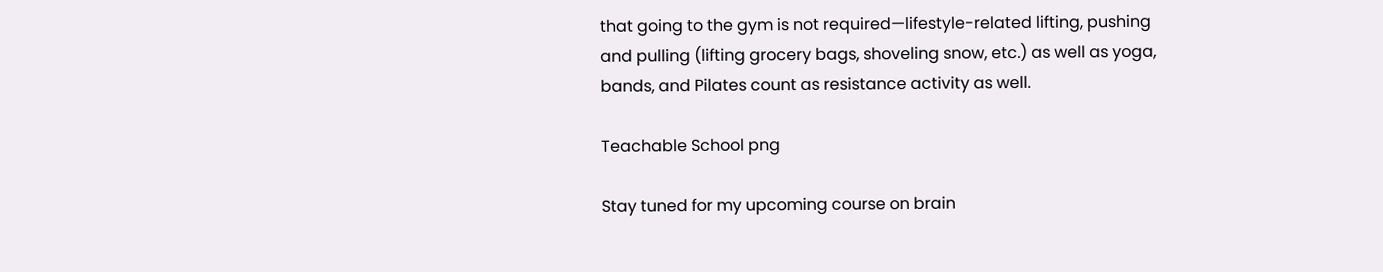that going to the gym is not required—lifestyle-related lifting, pushing and pulling (lifting grocery bags, shoveling snow, etc.) as well as yoga, bands, and Pilates count as resistance activity as well.

Teachable School png

Stay tuned for my upcoming course on brain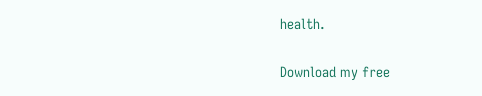health.

Download my free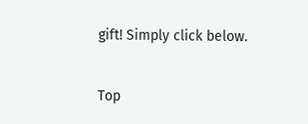gift! Simply click below.

Top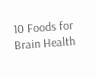10 Foods for Brain Health